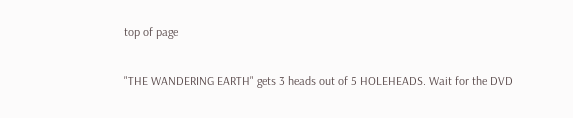top of page

"THE WANDERING EARTH" gets 3 heads out of 5 HOLEHEADS. Wait for the DVD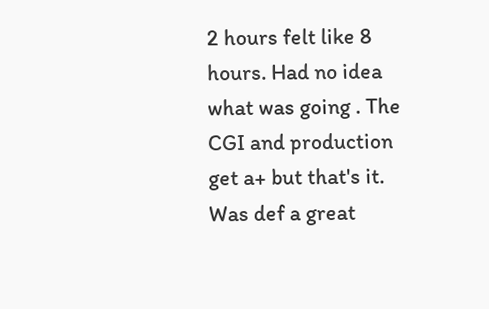2 hours felt like 8 hours. Had no idea what was going . The CGI and production get a+ but that's it. Was def a great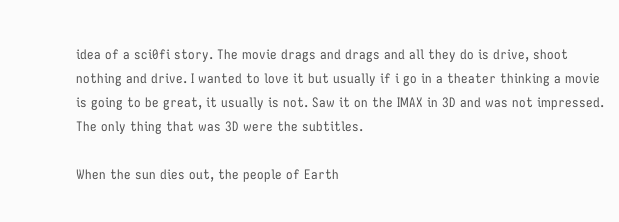idea of a sci0fi story. The movie drags and drags and all they do is drive, shoot nothing and drive. I wanted to love it but usually if i go in a theater thinking a movie is going to be great, it usually is not. Saw it on the IMAX in 3D and was not impressed. The only thing that was 3D were the subtitles.

When the sun dies out, the people of Earth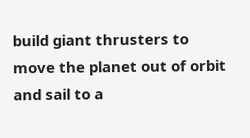build giant thrusters to move the planet out of orbit and sail to a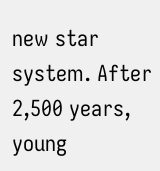new star system. After 2,500 years, young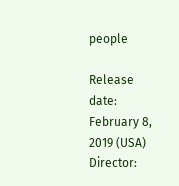people

Release date: February 8, 2019 (USA) Director: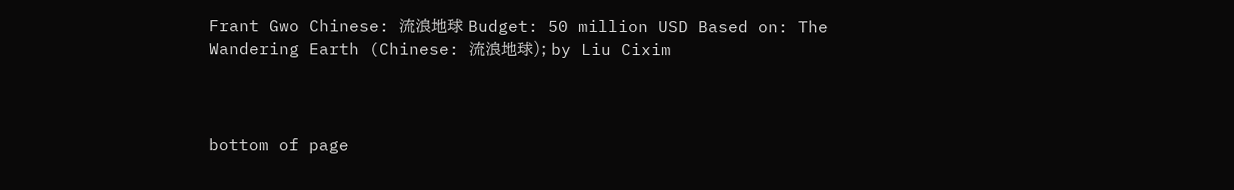Frant Gwo Chinese: 流浪地球 Budget: 50 million USD Based on: The Wandering Earth (Chinese: 流浪地球); by Liu Cixim



bottom of page